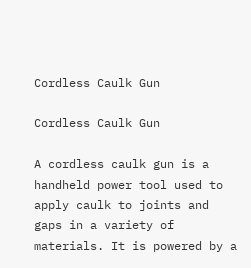Cordless Caulk Gun

Cordless Caulk Gun

A cordless caulk gun is a handheld power tool used to apply caulk to joints and gaps in a variety of materials. It is powered by a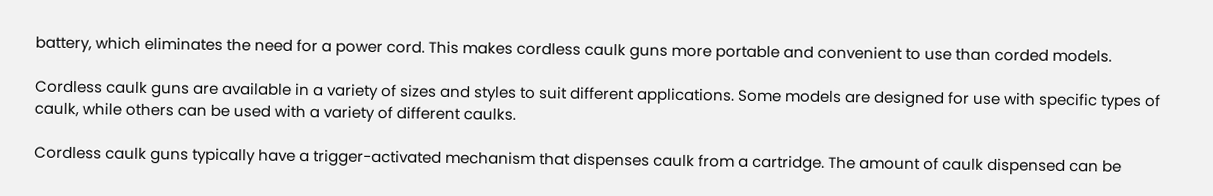battery, which eliminates the need for a power cord. This makes cordless caulk guns more portable and convenient to use than corded models.

Cordless caulk guns are available in a variety of sizes and styles to suit different applications. Some models are designed for use with specific types of caulk, while others can be used with a variety of different caulks.

Cordless caulk guns typically have a trigger-activated mechanism that dispenses caulk from a cartridge. The amount of caulk dispensed can be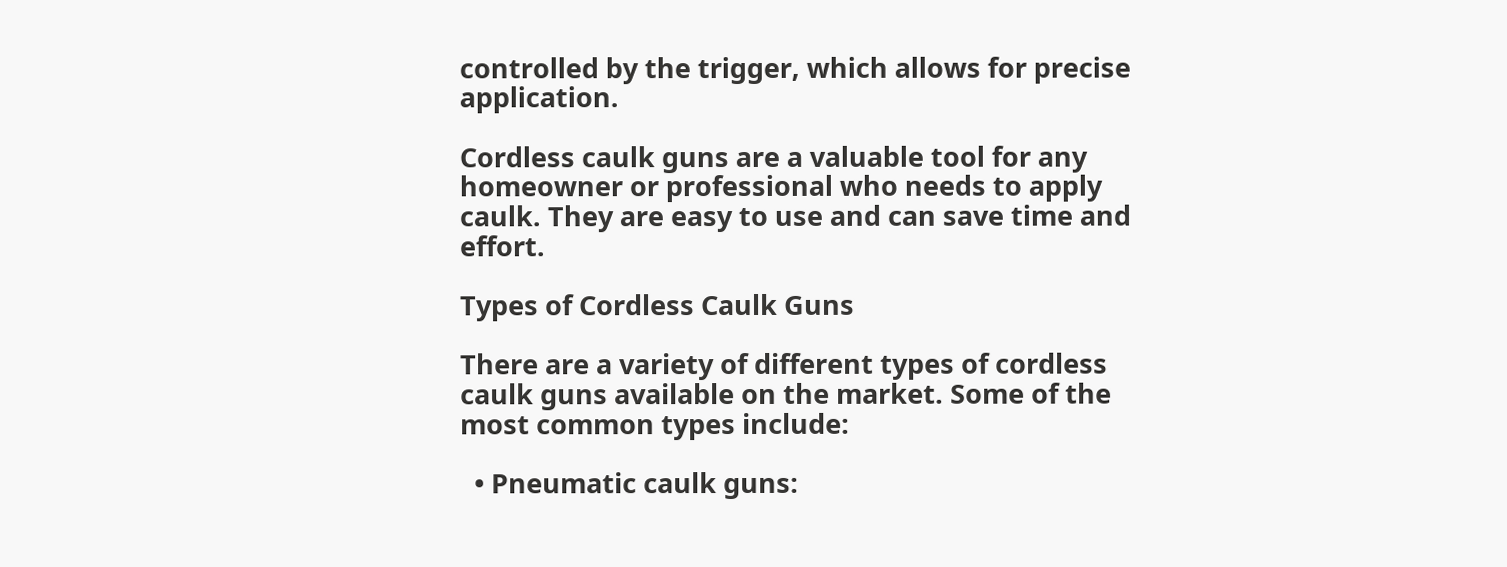controlled by the trigger, which allows for precise application.

Cordless caulk guns are a valuable tool for any homeowner or professional who needs to apply caulk. They are easy to use and can save time and effort.

Types of Cordless Caulk Guns

There are a variety of different types of cordless caulk guns available on the market. Some of the most common types include:

  • Pneumatic caulk guns: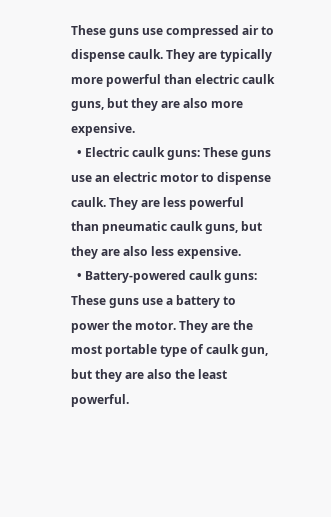These guns use compressed air to dispense caulk. They are typically more powerful than electric caulk guns, but they are also more expensive.
  • Electric caulk guns: These guns use an electric motor to dispense caulk. They are less powerful than pneumatic caulk guns, but they are also less expensive.
  • Battery-powered caulk guns: These guns use a battery to power the motor. They are the most portable type of caulk gun, but they are also the least powerful.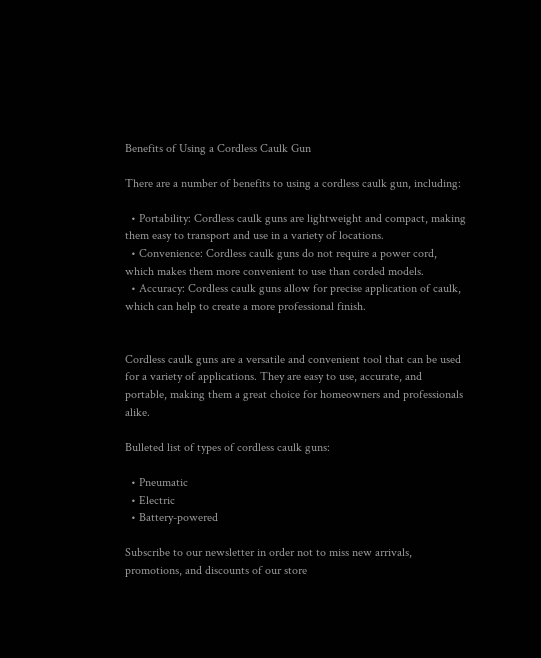Benefits of Using a Cordless Caulk Gun

There are a number of benefits to using a cordless caulk gun, including:

  • Portability: Cordless caulk guns are lightweight and compact, making them easy to transport and use in a variety of locations.
  • Convenience: Cordless caulk guns do not require a power cord, which makes them more convenient to use than corded models.
  • Accuracy: Cordless caulk guns allow for precise application of caulk, which can help to create a more professional finish.


Cordless caulk guns are a versatile and convenient tool that can be used for a variety of applications. They are easy to use, accurate, and portable, making them a great choice for homeowners and professionals alike.

Bulleted list of types of cordless caulk guns:

  • Pneumatic
  • Electric
  • Battery-powered

Subscribe to our newsletter in order not to miss new arrivals, promotions, and discounts of our store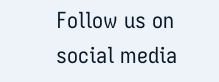Follow us on social media